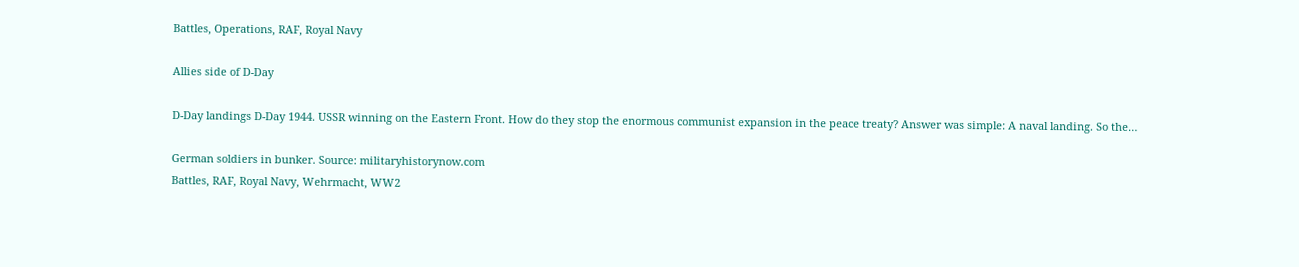Battles, Operations, RAF, Royal Navy

Allies side of D-Day

D-Day landings D-Day 1944. USSR winning on the Eastern Front. How do they stop the enormous communist expansion in the peace treaty? Answer was simple: A naval landing. So the…

German soldiers in bunker. Source: militaryhistorynow.com
Battles, RAF, Royal Navy, Wehrmacht, WW2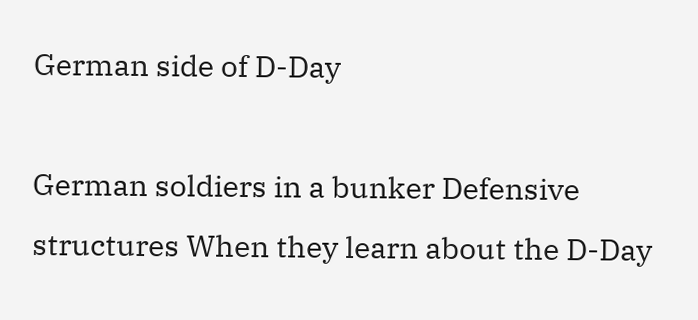German side of D-Day

German soldiers in a bunker Defensive structures When they learn about the D-Day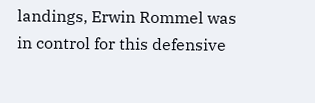landings, Erwin Rommel was in control for this defensive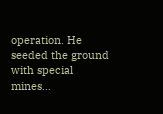operation. He seeded the ground with special mines…